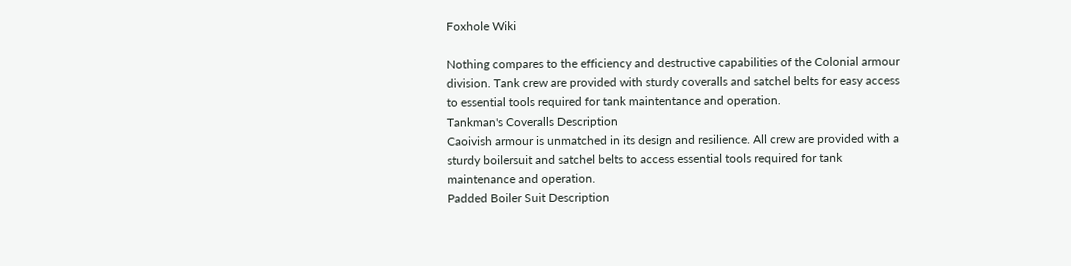Foxhole Wiki

Nothing compares to the efficiency and destructive capabilities of the Colonial armour division. Tank crew are provided with sturdy coveralls and satchel belts for easy access to essential tools required for tank maintentance and operation.
Tankman's Coveralls Description
Caoivish armour is unmatched in its design and resilience. All crew are provided with a sturdy boilersuit and satchel belts to access essential tools required for tank maintenance and operation.
Padded Boiler Suit Description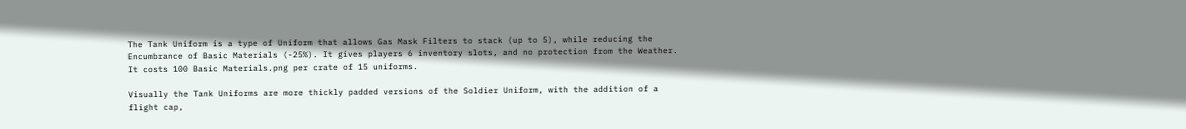The Tank Uniform is a type of Uniform that allows Gas Mask Filters to stack (up to 5), while reducing the Encumbrance of Basic Materials (-25%). It gives players 6 inventory slots, and no protection from the Weather. It costs 100 Basic Materials.png per crate of 15 uniforms.

Visually the Tank Uniforms are more thickly padded versions of the Soldier Uniform, with the addition of a flight cap,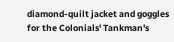diamond-quilt jacket and goggles for the Colonials' Tankman's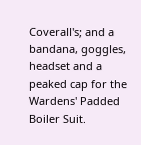Coverall's; and a bandana, goggles, headset and a peaked cap for the Wardens' Padded Boiler Suit.